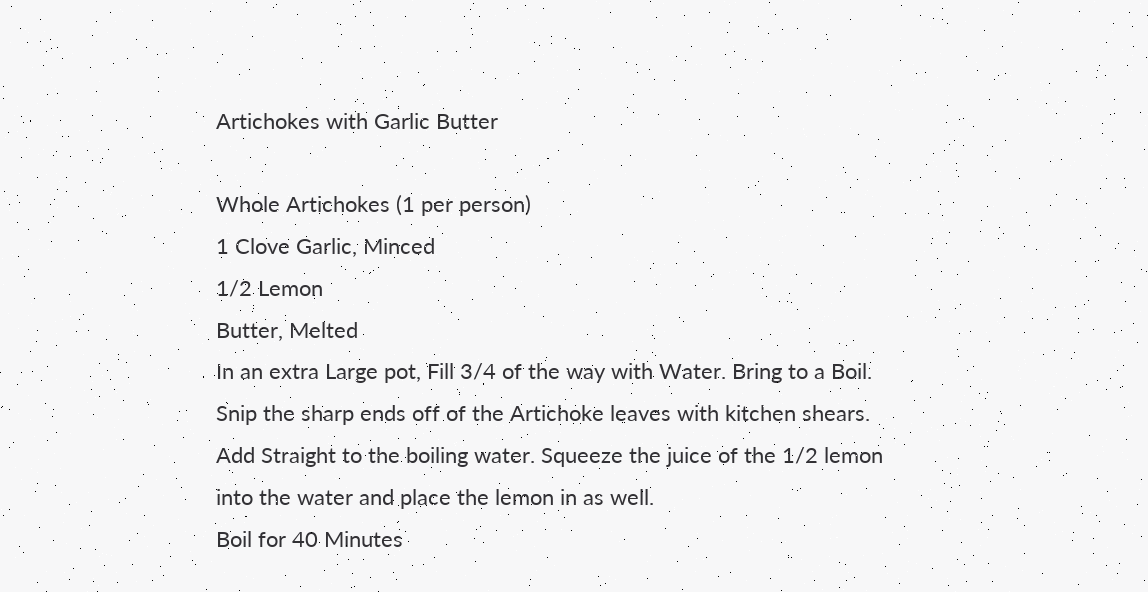Artichokes with Garlic Butter

Whole Artichokes (1 per person)
1 Clove Garlic, Minced
1/2 Lemon
Butter, Melted
In an extra Large pot, Fill 3/4 of the way with Water. Bring to a Boil.
Snip the sharp ends off of the Artichoke leaves with kitchen shears.
Add Straight to the boiling water. Squeeze the juice of the 1/2 lemon into the water and place the lemon in as well.
Boil for 40 Minutes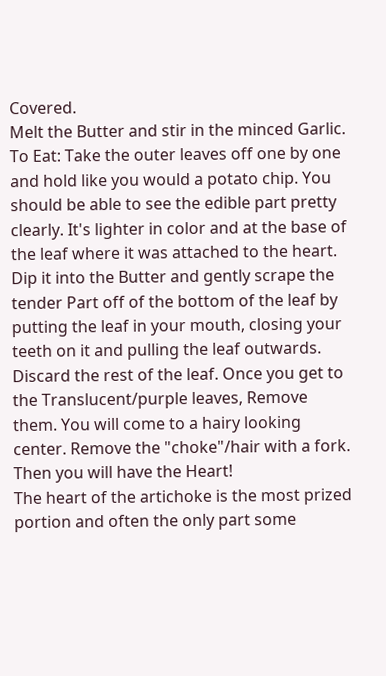Covered.
Melt the Butter and stir in the minced Garlic.
To Eat: Take the outer leaves off one by one and hold like you would a potato chip. You should be able to see the edible part pretty clearly. It's lighter in color and at the base of the leaf where it was attached to the heart. Dip it into the Butter and gently scrape the tender Part off of the bottom of the leaf by putting the leaf in your mouth, closing your teeth on it and pulling the leaf outwards. Discard the rest of the leaf. Once you get to the Translucent/purple leaves, Remove them. You will come to a hairy looking center. Remove the "choke"/hair with a fork. Then you will have the Heart!
The heart of the artichoke is the most prized portion and often the only part some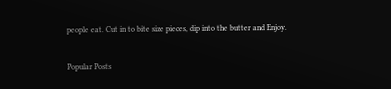people eat. Cut in to bite size pieces, dip into the butter and Enjoy.


Popular Posts